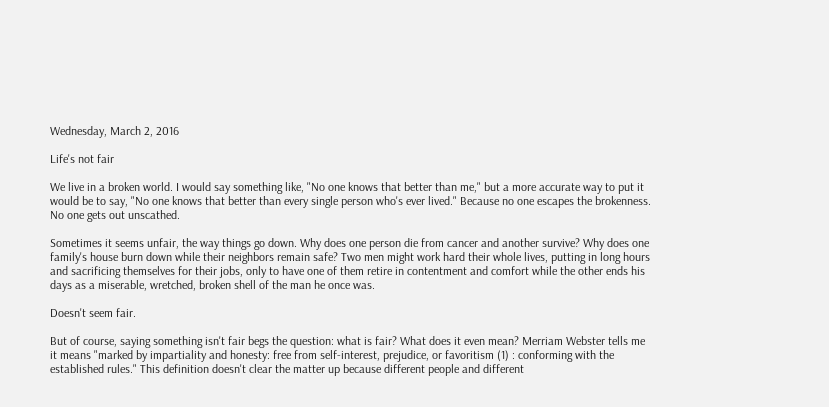Wednesday, March 2, 2016

Life's not fair

We live in a broken world. I would say something like, "No one knows that better than me," but a more accurate way to put it would be to say, "No one knows that better than every single person who's ever lived." Because no one escapes the brokenness. No one gets out unscathed.

Sometimes it seems unfair, the way things go down. Why does one person die from cancer and another survive? Why does one family's house burn down while their neighbors remain safe? Two men might work hard their whole lives, putting in long hours and sacrificing themselves for their jobs, only to have one of them retire in contentment and comfort while the other ends his days as a miserable, wretched, broken shell of the man he once was.

Doesn't seem fair.

But of course, saying something isn't fair begs the question: what is fair? What does it even mean? Merriam Webster tells me it means "marked by impartiality and honesty: free from self-interest, prejudice, or favoritism (1) : conforming with the established rules." This definition doesn't clear the matter up because different people and different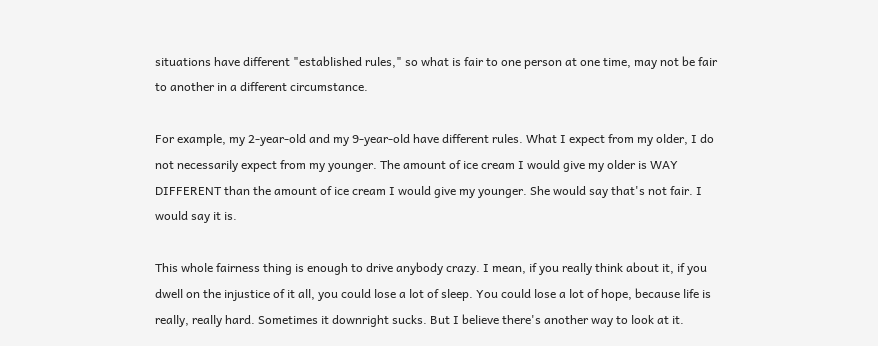situations have different "established rules," so what is fair to one person at one time, may not be fair to another in a different circumstance.

For example, my 2-year-old and my 9-year-old have different rules. What I expect from my older, I do not necessarily expect from my younger. The amount of ice cream I would give my older is WAY DIFFERENT than the amount of ice cream I would give my younger. She would say that's not fair. I would say it is.

This whole fairness thing is enough to drive anybody crazy. I mean, if you really think about it, if you dwell on the injustice of it all, you could lose a lot of sleep. You could lose a lot of hope, because life is really, really hard. Sometimes it downright sucks. But I believe there's another way to look at it.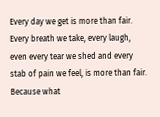Every day we get is more than fair. Every breath we take, every laugh, even every tear we shed and every stab of pain we feel, is more than fair. Because what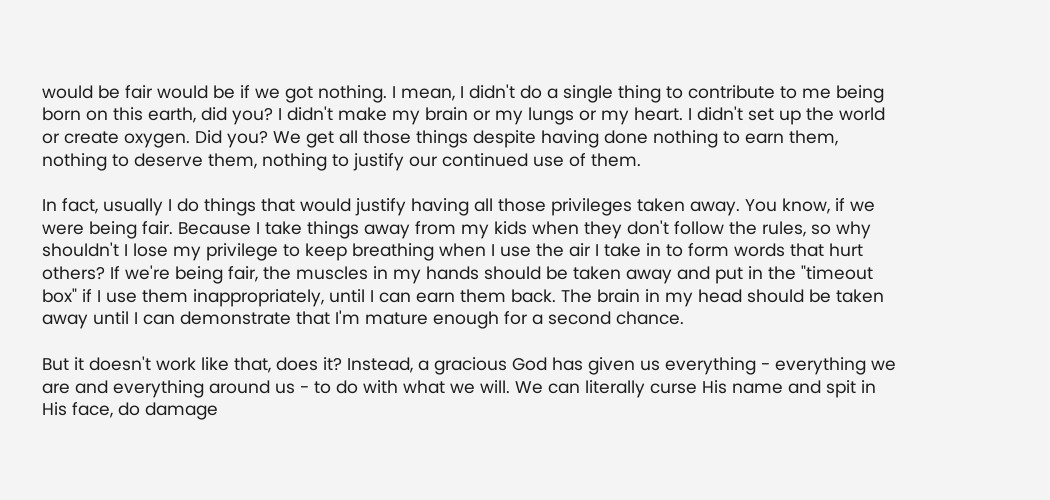would be fair would be if we got nothing. I mean, I didn't do a single thing to contribute to me being born on this earth, did you? I didn't make my brain or my lungs or my heart. I didn't set up the world or create oxygen. Did you? We get all those things despite having done nothing to earn them, nothing to deserve them, nothing to justify our continued use of them.

In fact, usually I do things that would justify having all those privileges taken away. You know, if we were being fair. Because I take things away from my kids when they don't follow the rules, so why shouldn't I lose my privilege to keep breathing when I use the air I take in to form words that hurt others? If we're being fair, the muscles in my hands should be taken away and put in the "timeout box" if I use them inappropriately, until I can earn them back. The brain in my head should be taken away until I can demonstrate that I'm mature enough for a second chance.

But it doesn't work like that, does it? Instead, a gracious God has given us everything - everything we are and everything around us - to do with what we will. We can literally curse His name and spit in His face, do damage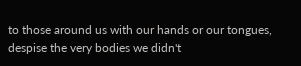to those around us with our hands or our tongues, despise the very bodies we didn't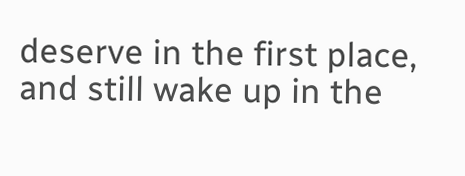deserve in the first place, and still wake up in the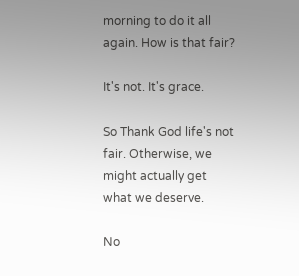morning to do it all again. How is that fair?

It's not. It's grace.

So Thank God life's not fair. Otherwise, we might actually get what we deserve.

No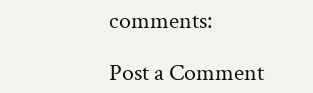comments:

Post a Comment